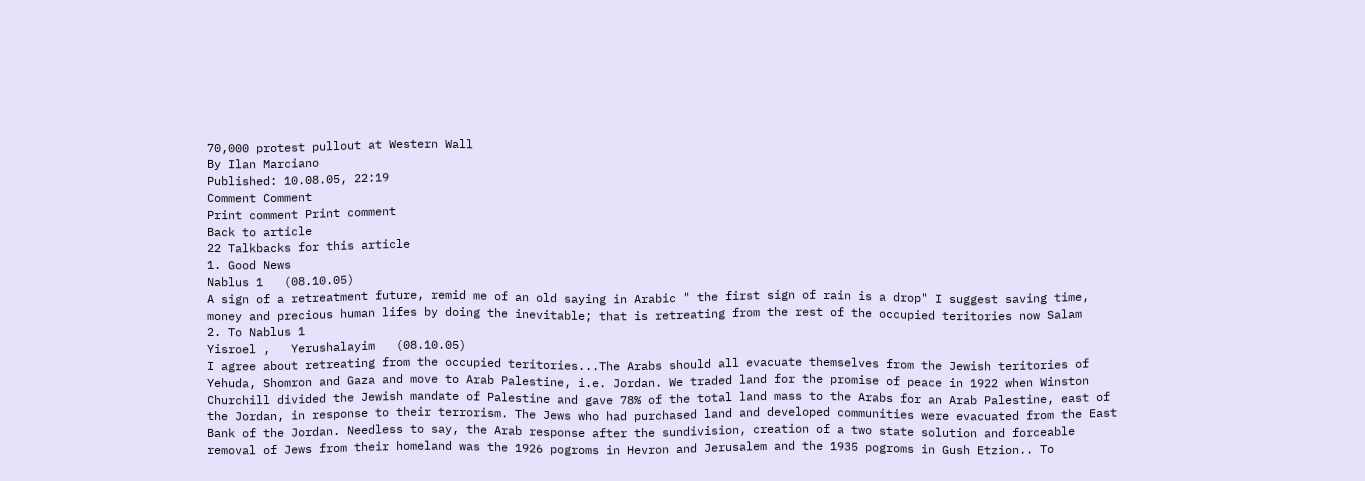70,000 protest pullout at Western Wall
By Ilan Marciano
Published: 10.08.05, 22:19
Comment Comment
Print comment Print comment
Back to article
22 Talkbacks for this article
1. Good News
Nablus 1   (08.10.05)
A sign of a retreatment future, remid me of an old saying in Arabic " the first sign of rain is a drop" I suggest saving time, money and precious human lifes by doing the inevitable; that is retreating from the rest of the occupied teritories now Salam
2. To Nablus 1
Yisroel ,   Yerushalayim   (08.10.05)
I agree about retreating from the occupied teritories...The Arabs should all evacuate themselves from the Jewish teritories of Yehuda, Shomron and Gaza and move to Arab Palestine, i.e. Jordan. We traded land for the promise of peace in 1922 when Winston Churchill divided the Jewish mandate of Palestine and gave 78% of the total land mass to the Arabs for an Arab Palestine, east of the Jordan, in response to their terrorism. The Jews who had purchased land and developed communities were evacuated from the East Bank of the Jordan. Needless to say, the Arab response after the sundivision, creation of a two state solution and forceable removal of Jews from their homeland was the 1926 pogroms in Hevron and Jerusalem and the 1935 pogroms in Gush Etzion.. To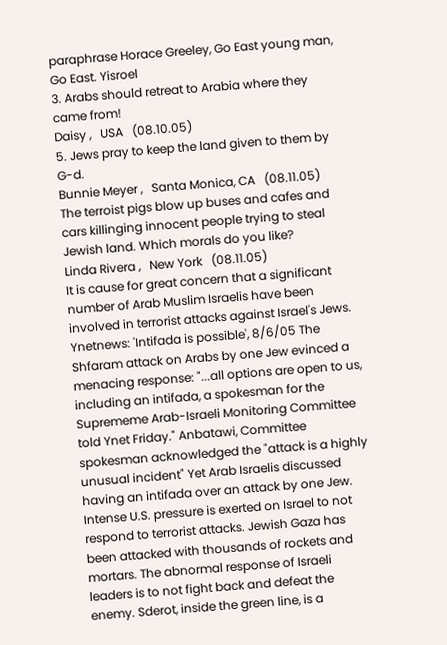paraphrase Horace Greeley, Go East young man, Go East. Yisroel
3. Arabs should retreat to Arabia where they came from!
Daisy ,   USA   (08.10.05)
5. Jews pray to keep the land given to them by G-d.
Bunnie Meyer ,   Santa Monica, CA   (08.11.05)
The terroist pigs blow up buses and cafes and cars killinging innocent people trying to steal Jewish land. Which morals do you like?
Linda Rivera ,   New York   (08.11.05)
It is cause for great concern that a significant number of Arab Muslim Israelis have been involved in terrorist attacks against Israel's Jews. Ynetnews: 'Intifada is possible', 8/6/05 The Shfaram attack on Arabs by one Jew evinced a menacing response: "...all options are open to us, including an intifada, a spokesman for the Suprememe Arab-Israeli Monitoring Committee told Ynet Friday." Anbatawi, Committee spokesman acknowledged the "attack is a highly unusual incident" Yet Arab Israelis discussed having an intifada over an attack by one Jew. Intense U.S. pressure is exerted on Israel to not respond to terrorist attacks. Jewish Gaza has been attacked with thousands of rockets and mortars. The abnormal response of Israeli leaders is to not fight back and defeat the enemy. Sderot, inside the green line, is a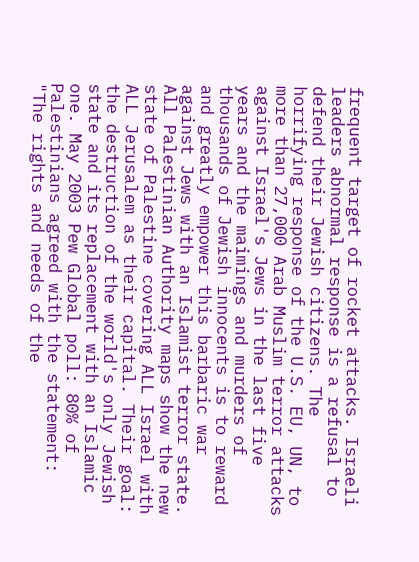frequent target of rocket attacks. Israeli leaders abnormal response is a refusal to defend their Jewish citizens. The horrifying response of the U.S. EU, UN, to more than 27,000 Arab Muslim terror attacks against Israel's Jews in the last five years and the maimings and murders of thousands of Jewish innocents is to reward and greatly empower this barbaric war against Jews with an Islamist terror state. All Palestinian Authority maps show the new state of Palestine covering ALL Israel with ALL Jerusalem as their capital. Their goal: the destruction of the world's only Jewish state and its replacement with an Islamic one. May 2003 Pew Global poll: 80% of Palestinians agreed with the statement: "The rights and needs of the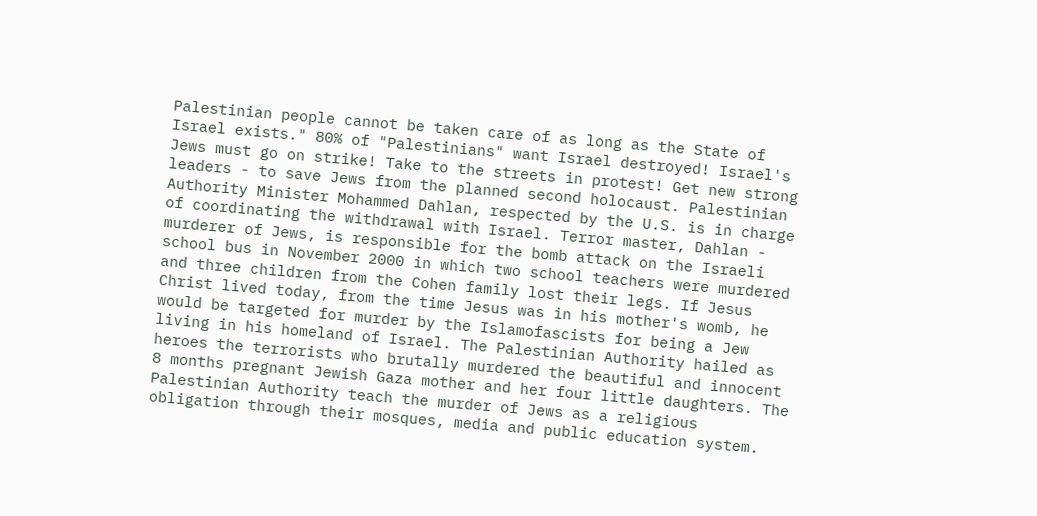Palestinian people cannot be taken care of as long as the State of Israel exists." 80% of "Palestinians" want Israel destroyed! Israel's Jews must go on strike! Take to the streets in protest! Get new strong leaders - to save Jews from the planned second holocaust. Palestinian Authority Minister Mohammed Dahlan, respected by the U.S. is in charge of coordinating the withdrawal with Israel. Terror master, Dahlan - murderer of Jews, is responsible for the bomb attack on the Israeli school bus in November 2000 in which two school teachers were murdered and three children from the Cohen family lost their legs. If Jesus Christ lived today, from the time Jesus was in his mother's womb, he would be targeted for murder by the Islamofascists for being a Jew living in his homeland of Israel. The Palestinian Authority hailed as heroes the terrorists who brutally murdered the beautiful and innocent 8 months pregnant Jewish Gaza mother and her four little daughters. The Palestinian Authority teach the murder of Jews as a religious obligation through their mosques, media and public education system.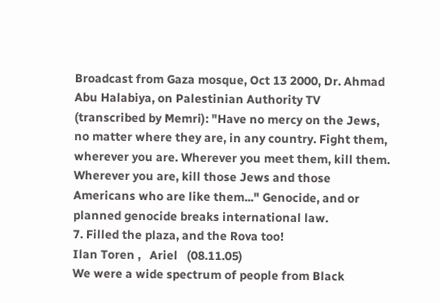Broadcast from Gaza mosque, Oct 13 2000, Dr. Ahmad Abu Halabiya, on Palestinian Authority TV (transcribed by Memri): "Have no mercy on the Jews, no matter where they are, in any country. Fight them, wherever you are. Wherever you meet them, kill them. Wherever you are, kill those Jews and those Americans who are like them..." Genocide, and or planned genocide breaks international law.
7. Filled the plaza, and the Rova too!
Ilan Toren ,   Ariel   (08.11.05)
We were a wide spectrum of people from Black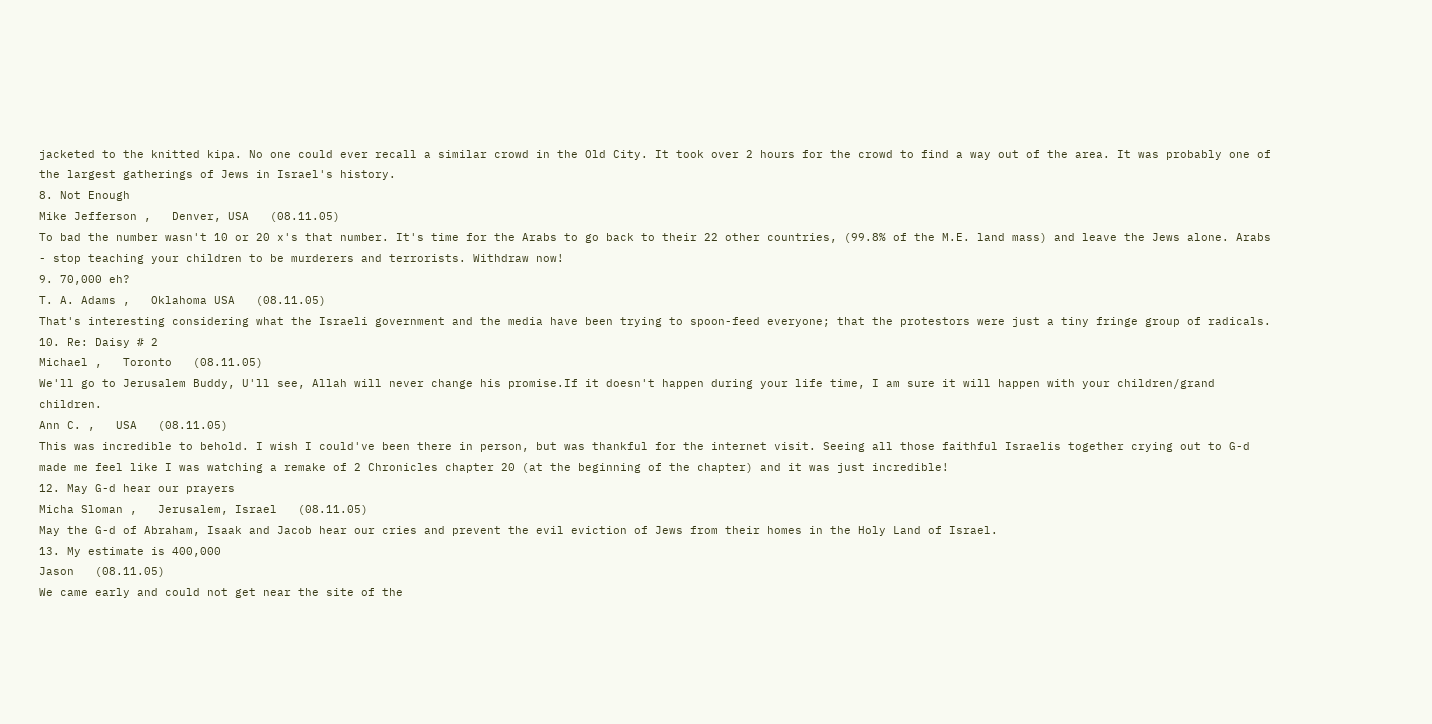jacketed to the knitted kipa. No one could ever recall a similar crowd in the Old City. It took over 2 hours for the crowd to find a way out of the area. It was probably one of the largest gatherings of Jews in Israel's history.
8. Not Enough
Mike Jefferson ,   Denver, USA   (08.11.05)
To bad the number wasn't 10 or 20 x's that number. It's time for the Arabs to go back to their 22 other countries, (99.8% of the M.E. land mass) and leave the Jews alone. Arabs - stop teaching your children to be murderers and terrorists. Withdraw now!
9. 70,000 eh?
T. A. Adams ,   Oklahoma USA   (08.11.05)
That's interesting considering what the Israeli government and the media have been trying to spoon-feed everyone; that the protestors were just a tiny fringe group of radicals.
10. Re: Daisy # 2
Michael ,   Toronto   (08.11.05)
We'll go to Jerusalem Buddy, U'll see, Allah will never change his promise.If it doesn't happen during your life time, I am sure it will happen with your children/grand children.
Ann C. ,   USA   (08.11.05)
This was incredible to behold. I wish I could've been there in person, but was thankful for the internet visit. Seeing all those faithful Israelis together crying out to G-d made me feel like I was watching a remake of 2 Chronicles chapter 20 (at the beginning of the chapter) and it was just incredible!
12. May G-d hear our prayers
Micha Sloman ,   Jerusalem, Israel   (08.11.05)
May the G-d of Abraham, Isaak and Jacob hear our cries and prevent the evil eviction of Jews from their homes in the Holy Land of Israel.
13. My estimate is 400,000
Jason   (08.11.05)
We came early and could not get near the site of the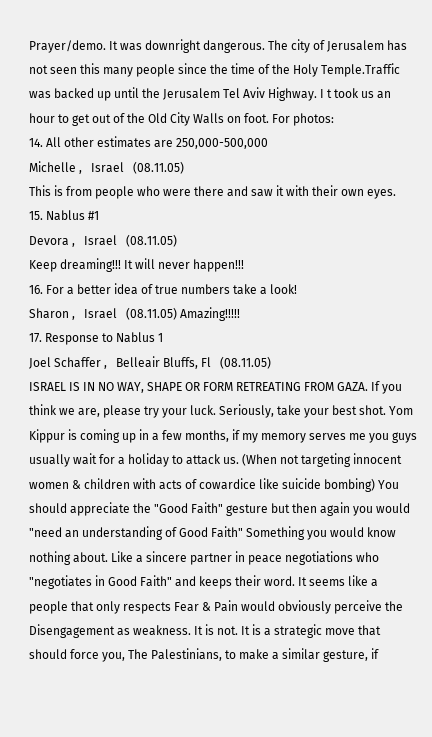Prayer/demo. It was downright dangerous. The city of Jerusalem has not seen this many people since the time of the Holy Temple.Traffic was backed up until the Jerusalem Tel Aviv Highway. I t took us an hour to get out of the Old City Walls on foot. For photos:
14. All other estimates are 250,000-500,000
Michelle ,   Israel   (08.11.05)
This is from people who were there and saw it with their own eyes.
15. Nablus #1
Devora ,   Israel   (08.11.05)
Keep dreaming!!! It will never happen!!!
16. For a better idea of true numbers take a look!
Sharon ,   Israel   (08.11.05) Amazing!!!!!
17. Response to Nablus 1
Joel Schaffer ,   Belleair Bluffs, Fl   (08.11.05)
ISRAEL IS IN NO WAY, SHAPE OR FORM RETREATING FROM GAZA. If you think we are, please try your luck. Seriously, take your best shot. Yom Kippur is coming up in a few months, if my memory serves me you guys usually wait for a holiday to attack us. (When not targeting innocent women & children with acts of cowardice like suicide bombing) You should appreciate the "Good Faith" gesture but then again you would "need an understanding of Good Faith" Something you would know nothing about. Like a sincere partner in peace negotiations who "negotiates in Good Faith" and keeps their word. It seems like a people that only respects Fear & Pain would obviously perceive the Disengagement as weakness. It is not. It is a strategic move that should force you, The Palestinians, to make a similar gesture, if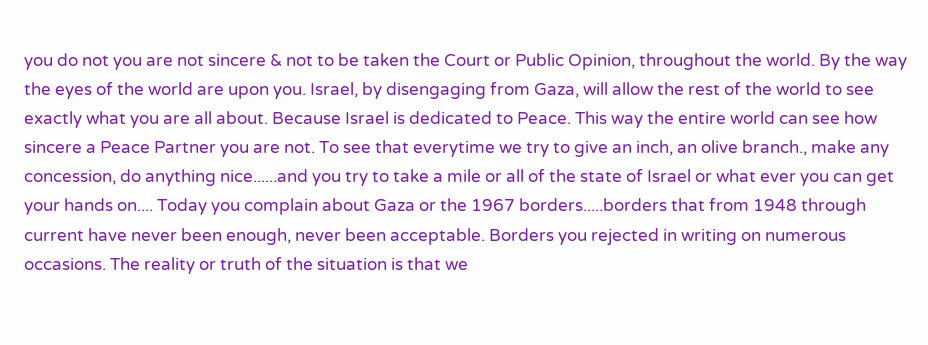you do not you are not sincere & not to be taken the Court or Public Opinion, throughout the world. By the way the eyes of the world are upon you. Israel, by disengaging from Gaza, will allow the rest of the world to see exactly what you are all about. Because Israel is dedicated to Peace. This way the entire world can see how sincere a Peace Partner you are not. To see that everytime we try to give an inch, an olive branch., make any concession, do anything nice......and you try to take a mile or all of the state of Israel or what ever you can get your hands on.... Today you complain about Gaza or the 1967 borders.....borders that from 1948 through current have never been enough, never been acceptable. Borders you rejected in writing on numerous occasions. The reality or truth of the situation is that we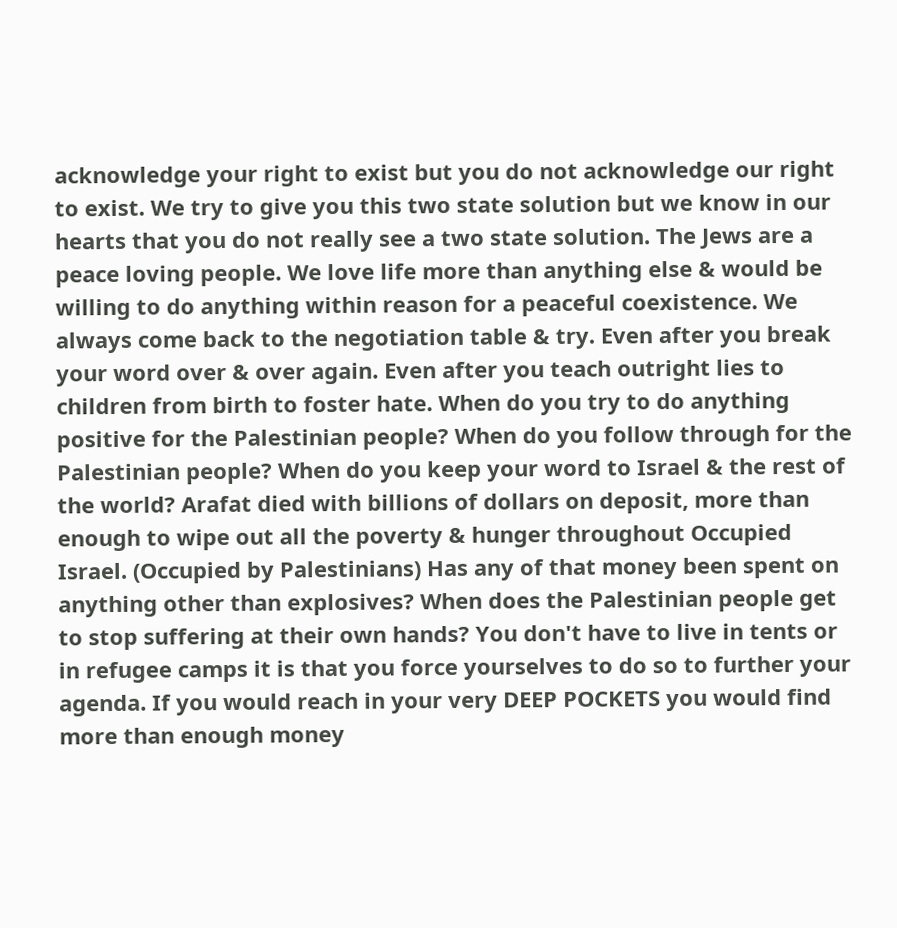acknowledge your right to exist but you do not acknowledge our right to exist. We try to give you this two state solution but we know in our hearts that you do not really see a two state solution. The Jews are a peace loving people. We love life more than anything else & would be willing to do anything within reason for a peaceful coexistence. We always come back to the negotiation table & try. Even after you break your word over & over again. Even after you teach outright lies to children from birth to foster hate. When do you try to do anything positive for the Palestinian people? When do you follow through for the Palestinian people? When do you keep your word to Israel & the rest of the world? Arafat died with billions of dollars on deposit, more than enough to wipe out all the poverty & hunger throughout Occupied Israel. (Occupied by Palestinians) Has any of that money been spent on anything other than explosives? When does the Palestinian people get to stop suffering at their own hands? You don't have to live in tents or in refugee camps it is that you force yourselves to do so to further your agenda. If you would reach in your very DEEP POCKETS you would find more than enough money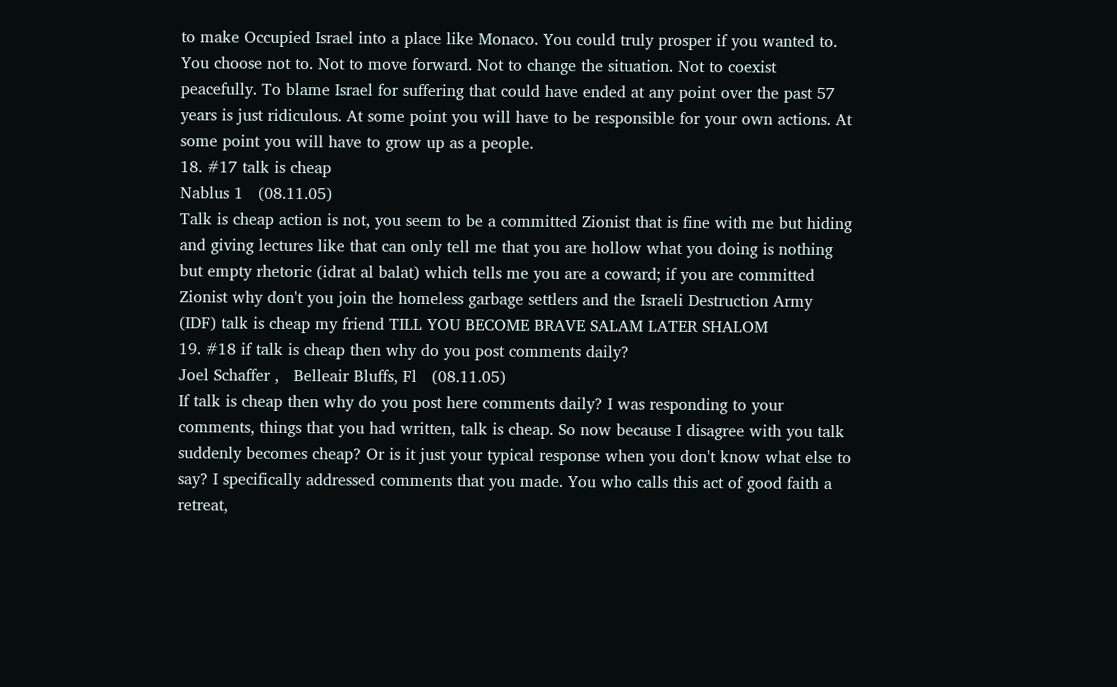to make Occupied Israel into a place like Monaco. You could truly prosper if you wanted to. You choose not to. Not to move forward. Not to change the situation. Not to coexist peacefully. To blame Israel for suffering that could have ended at any point over the past 57 years is just ridiculous. At some point you will have to be responsible for your own actions. At some point you will have to grow up as a people.
18. #17 talk is cheap
Nablus 1   (08.11.05)
Talk is cheap action is not, you seem to be a committed Zionist that is fine with me but hiding and giving lectures like that can only tell me that you are hollow what you doing is nothing but empty rhetoric (idrat al balat) which tells me you are a coward; if you are committed Zionist why don't you join the homeless garbage settlers and the Israeli Destruction Army (IDF) talk is cheap my friend TILL YOU BECOME BRAVE SALAM LATER SHALOM
19. #18 if talk is cheap then why do you post comments daily?
Joel Schaffer ,   Belleair Bluffs, Fl   (08.11.05)
If talk is cheap then why do you post here comments daily? I was responding to your comments, things that you had written, talk is cheap. So now because I disagree with you talk suddenly becomes cheap? Or is it just your typical response when you don't know what else to say? I specifically addressed comments that you made. You who calls this act of good faith a retreat,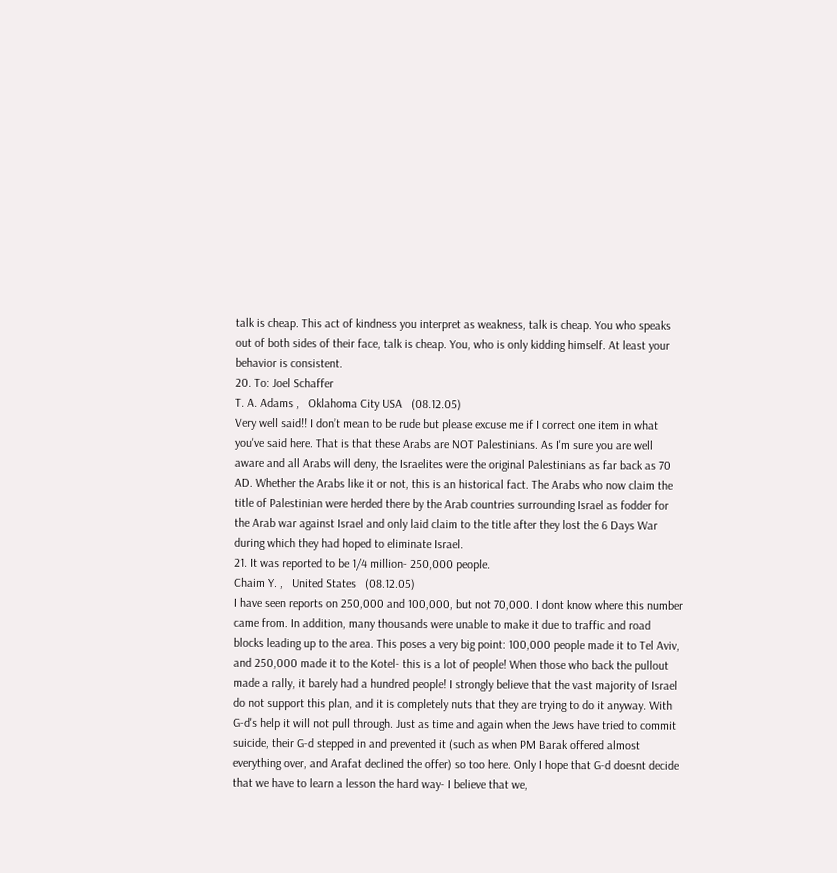talk is cheap. This act of kindness you interpret as weakness, talk is cheap. You who speaks out of both sides of their face, talk is cheap. You, who is only kidding himself. At least your behavior is consistent.
20. To: Joel Schaffer
T. A. Adams ,   Oklahoma City USA   (08.12.05)
Very well said!! I don’t mean to be rude but please excuse me if I correct one item in what you've said here. That is that these Arabs are NOT Palestinians. As I'm sure you are well aware and all Arabs will deny, the Israelites were the original Palestinians as far back as 70 AD. Whether the Arabs like it or not, this is an historical fact. The Arabs who now claim the title of Palestinian were herded there by the Arab countries surrounding Israel as fodder for the Arab war against Israel and only laid claim to the title after they lost the 6 Days War during which they had hoped to eliminate Israel.
21. It was reported to be 1/4 million- 250,000 people.
Chaim Y. ,   United States   (08.12.05)
I have seen reports on 250,000 and 100,000, but not 70,000. I dont know where this number came from. In addition, many thousands were unable to make it due to traffic and road blocks leading up to the area. This poses a very big point: 100,000 people made it to Tel Aviv, and 250,000 made it to the Kotel- this is a lot of people! When those who back the pullout made a rally, it barely had a hundred people! I strongly believe that the vast majority of Israel do not support this plan, and it is completely nuts that they are trying to do it anyway. With G-d's help it will not pull through. Just as time and again when the Jews have tried to commit suicide, their G-d stepped in and prevented it (such as when PM Barak offered almost everything over, and Arafat declined the offer) so too here. Only I hope that G-d doesnt decide that we have to learn a lesson the hard way- I believe that we,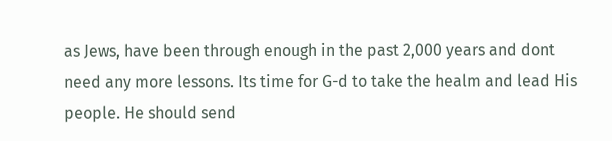as Jews, have been through enough in the past 2,000 years and dont need any more lessons. Its time for G-d to take the healm and lead His people. He should send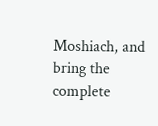Moshiach, and bring the complete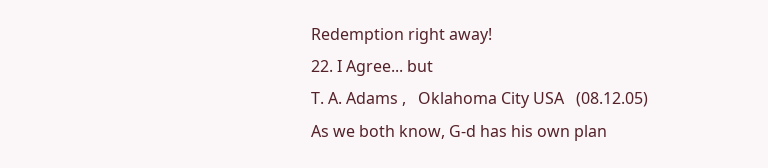Redemption right away!
22. I Agree... but
T. A. Adams ,   Oklahoma City USA   (08.12.05)
As we both know, G-d has his own plan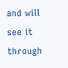and will see it through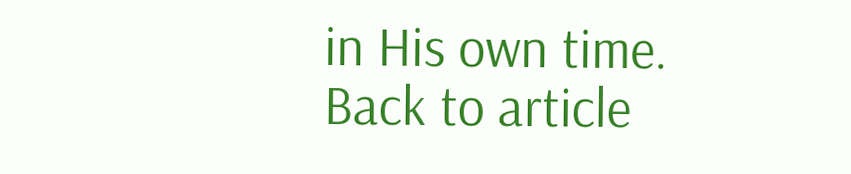in His own time.
Back to article